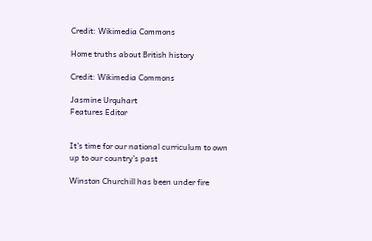Credit: Wikimedia Commons

Home truths about British history

Credit: Wikimedia Commons

Jasmine Urquhart
Features Editor


It’s time for our national curriculum to own up to our country’s past

Winston Churchill has been under fire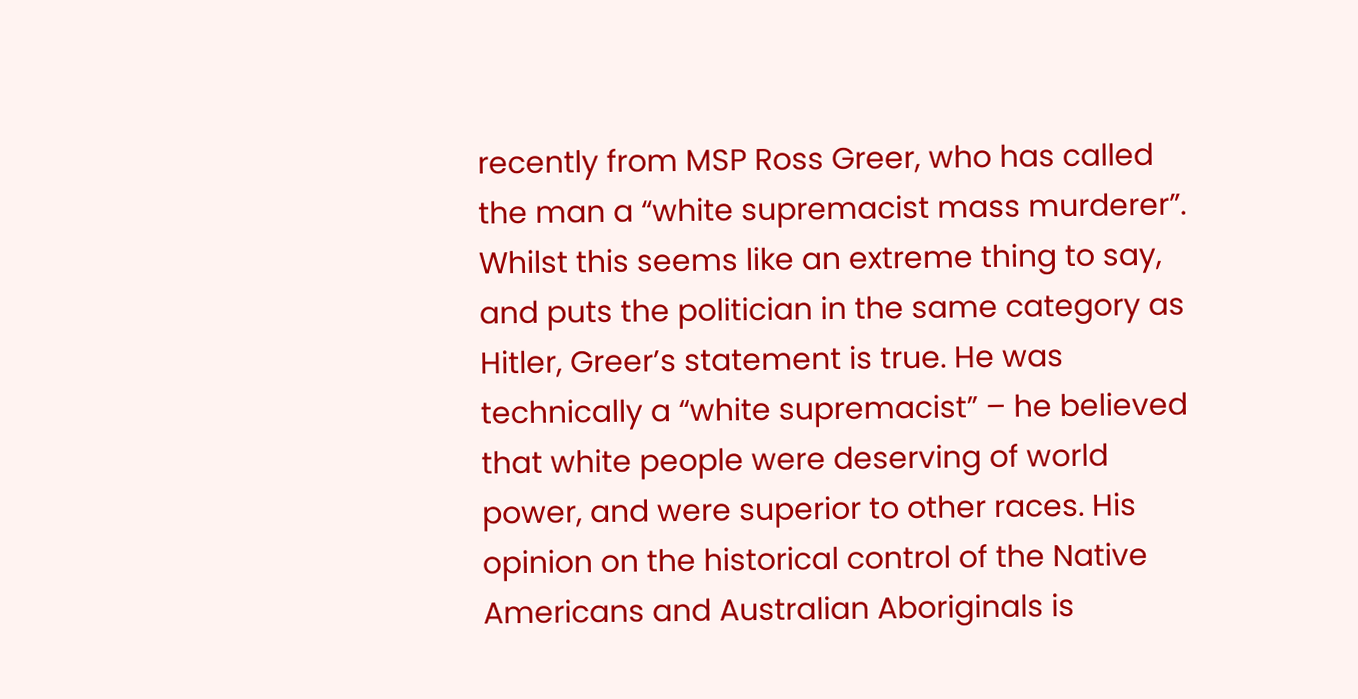recently from MSP Ross Greer, who has called the man a “white supremacist mass murderer”. Whilst this seems like an extreme thing to say, and puts the politician in the same category as Hitler, Greer’s statement is true. He was technically a “white supremacist” – he believed that white people were deserving of world power, and were superior to other races. His opinion on the historical control of the Native Americans and Australian Aboriginals is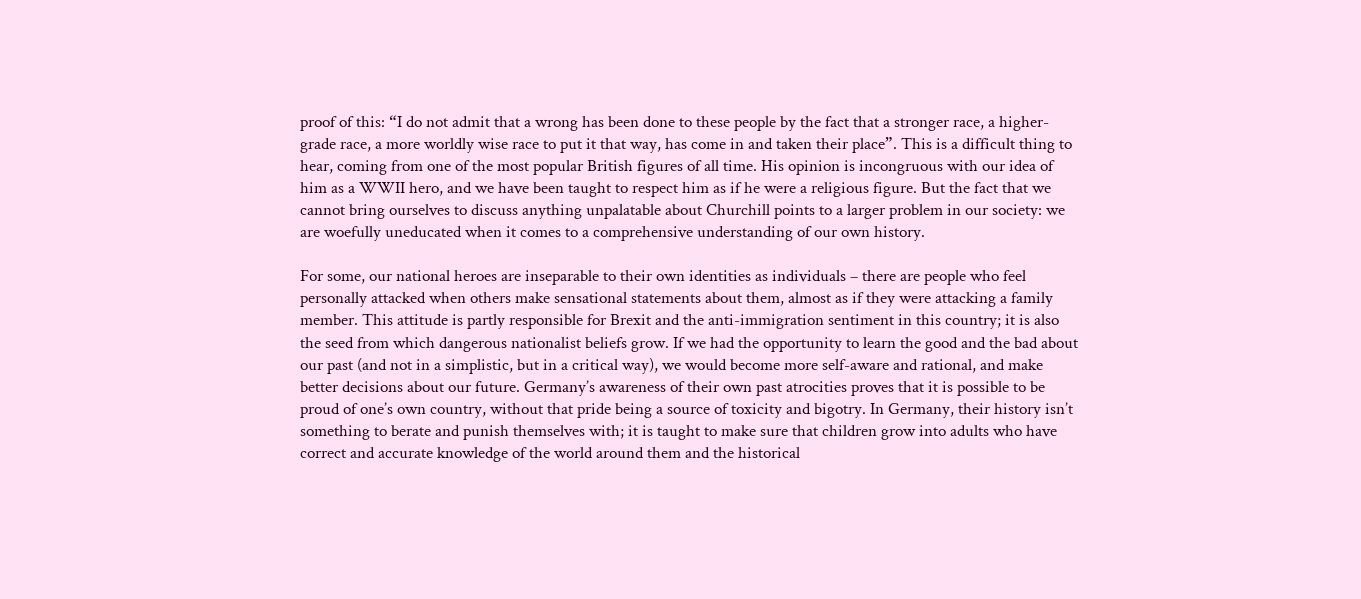proof of this: “I do not admit that a wrong has been done to these people by the fact that a stronger race, a higher-grade race, a more worldly wise race to put it that way, has come in and taken their place”. This is a difficult thing to hear, coming from one of the most popular British figures of all time. His opinion is incongruous with our idea of him as a WWII hero, and we have been taught to respect him as if he were a religious figure. But the fact that we cannot bring ourselves to discuss anything unpalatable about Churchill points to a larger problem in our society: we are woefully uneducated when it comes to a comprehensive understanding of our own history.

For some, our national heroes are inseparable to their own identities as individuals – there are people who feel personally attacked when others make sensational statements about them, almost as if they were attacking a family member. This attitude is partly responsible for Brexit and the anti-immigration sentiment in this country; it is also the seed from which dangerous nationalist beliefs grow. If we had the opportunity to learn the good and the bad about our past (and not in a simplistic, but in a critical way), we would become more self-aware and rational, and make better decisions about our future. Germany’s awareness of their own past atrocities proves that it is possible to be proud of one’s own country, without that pride being a source of toxicity and bigotry. In Germany, their history isn’t something to berate and punish themselves with; it is taught to make sure that children grow into adults who have correct and accurate knowledge of the world around them and the historical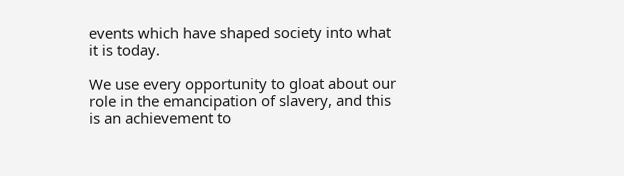events which have shaped society into what it is today.

We use every opportunity to gloat about our role in the emancipation of slavery, and this is an achievement to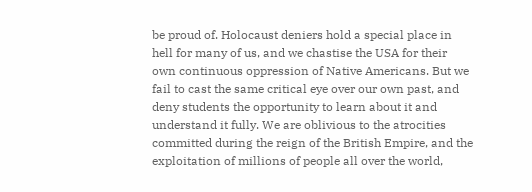be proud of. Holocaust deniers hold a special place in hell for many of us, and we chastise the USA for their own continuous oppression of Native Americans. But we fail to cast the same critical eye over our own past, and deny students the opportunity to learn about it and understand it fully. We are oblivious to the atrocities committed during the reign of the British Empire, and the exploitation of millions of people all over the world,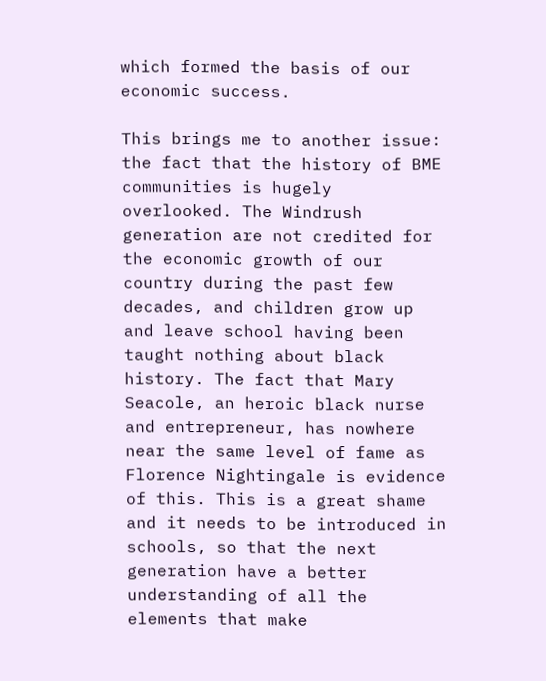which formed the basis of our economic success.

This brings me to another issue: the fact that the history of BME communities is hugely overlooked. The Windrush generation are not credited for the economic growth of our country during the past few decades, and children grow up and leave school having been taught nothing about black history. The fact that Mary Seacole, an heroic black nurse and entrepreneur, has nowhere near the same level of fame as Florence Nightingale is evidence of this. This is a great shame and it needs to be introduced in schools, so that the next generation have a better understanding of all the elements that make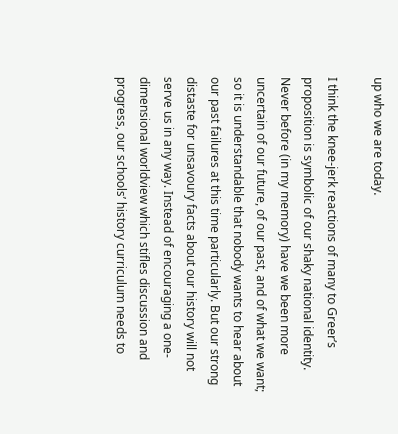up who we are today.

I think the knee-jerk reactions of many to Greer’s proposition is symbolic of our shaky national identity. Never before (in my memory) have we been more uncertain of our future, of our past, and of what we want; so it is understandable that nobody wants to hear about our past failures at this time particularly. But our strong distaste for unsavoury facts about our history will not serve us in any way. Instead of encouraging a one-dimensional worldview which stifles discussion and progress, our schools’ history curriculum needs to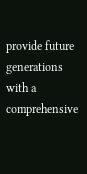provide future generations with a comprehensive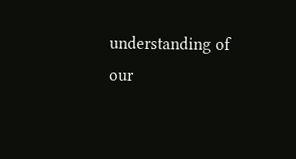understanding of our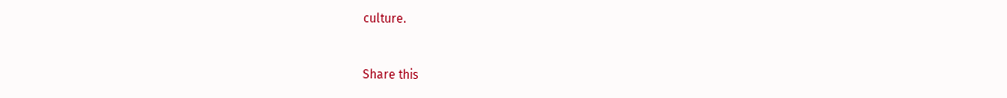culture.


Share this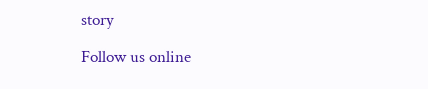story

Follow us online